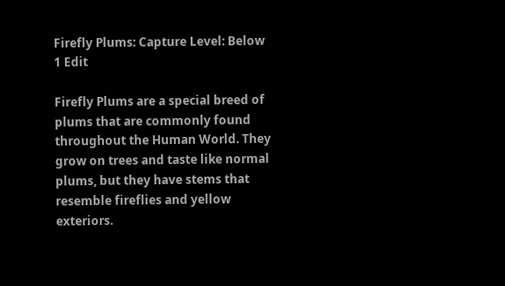Firefly Plums: Capture Level: Below 1 Edit

Firefly Plums are a special breed of plums that are commonly found throughout the Human World. They grow on trees and taste like normal plums, but they have stems that resemble fireflies and yellow exteriors.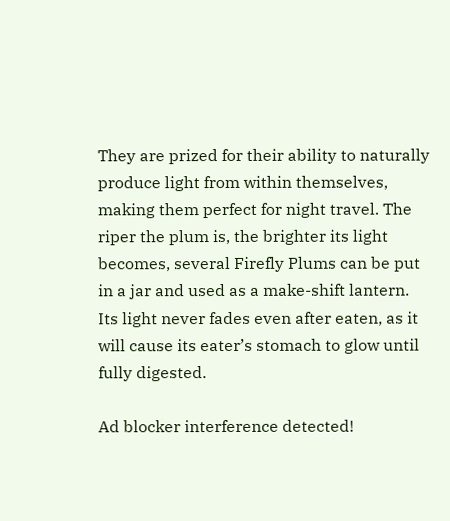They are prized for their ability to naturally produce light from within themselves, making them perfect for night travel. The riper the plum is, the brighter its light becomes, several Firefly Plums can be put in a jar and used as a make-shift lantern. Its light never fades even after eaten, as it will cause its eater’s stomach to glow until fully digested.

Ad blocker interference detected!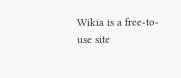Wikia is a free-to-use site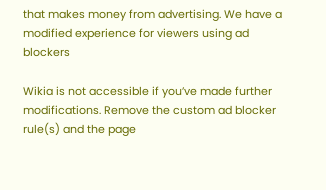that makes money from advertising. We have a modified experience for viewers using ad blockers

Wikia is not accessible if you’ve made further modifications. Remove the custom ad blocker rule(s) and the page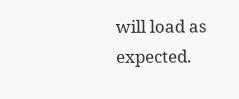will load as expected.